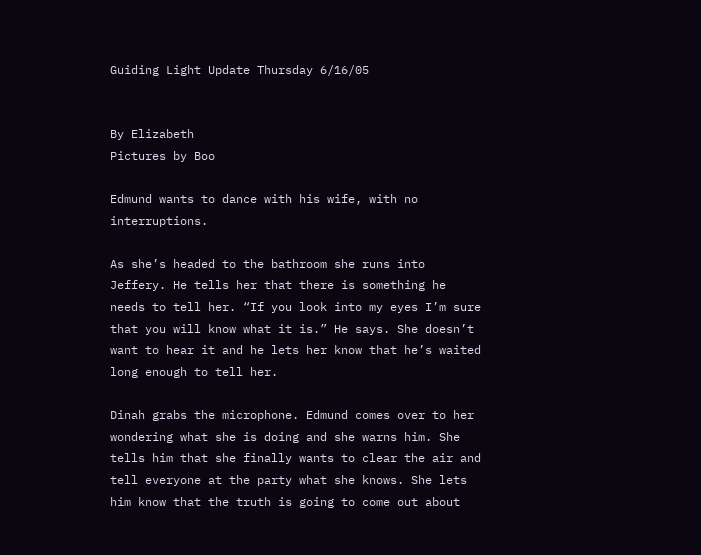Guiding Light Update Thursday 6/16/05


By Elizabeth
Pictures by Boo

Edmund wants to dance with his wife, with no interruptions.

As she’s headed to the bathroom she runs into Jeffery. He tells her that there is something he needs to tell her. “If you look into my eyes I’m sure that you will know what it is.” He says. She doesn’t want to hear it and he lets her know that he’s waited long enough to tell her.

Dinah grabs the microphone. Edmund comes over to her wondering what she is doing and she warns him. She tells him that she finally wants to clear the air and tell everyone at the party what she knows. She lets him know that the truth is going to come out about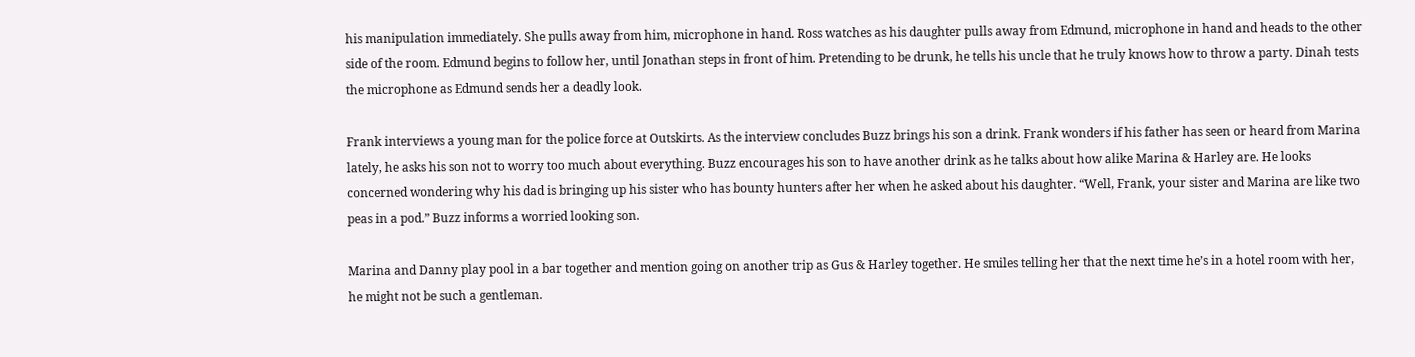his manipulation immediately. She pulls away from him, microphone in hand. Ross watches as his daughter pulls away from Edmund, microphone in hand and heads to the other side of the room. Edmund begins to follow her, until Jonathan steps in front of him. Pretending to be drunk, he tells his uncle that he truly knows how to throw a party. Dinah tests the microphone as Edmund sends her a deadly look.

Frank interviews a young man for the police force at Outskirts. As the interview concludes Buzz brings his son a drink. Frank wonders if his father has seen or heard from Marina lately, he asks his son not to worry too much about everything. Buzz encourages his son to have another drink as he talks about how alike Marina & Harley are. He looks concerned wondering why his dad is bringing up his sister who has bounty hunters after her when he asked about his daughter. “Well, Frank, your sister and Marina are like two peas in a pod.” Buzz informs a worried looking son.

Marina and Danny play pool in a bar together and mention going on another trip as Gus & Harley together. He smiles telling her that the next time he’s in a hotel room with her, he might not be such a gentleman.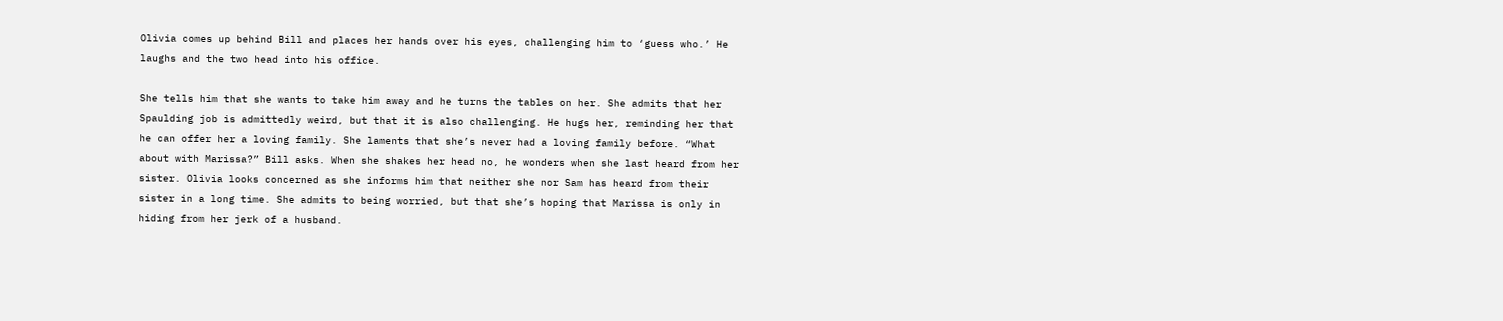Olivia comes up behind Bill and places her hands over his eyes, challenging him to ‘guess who.’ He laughs and the two head into his office.

She tells him that she wants to take him away and he turns the tables on her. She admits that her Spaulding job is admittedly weird, but that it is also challenging. He hugs her, reminding her that he can offer her a loving family. She laments that she’s never had a loving family before. “What about with Marissa?” Bill asks. When she shakes her head no, he wonders when she last heard from her sister. Olivia looks concerned as she informs him that neither she nor Sam has heard from their sister in a long time. She admits to being worried, but that she’s hoping that Marissa is only in hiding from her jerk of a husband.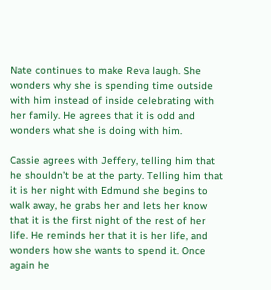Nate continues to make Reva laugh. She wonders why she is spending time outside with him instead of inside celebrating with her family. He agrees that it is odd and wonders what she is doing with him.

Cassie agrees with Jeffery, telling him that he shouldn’t be at the party. Telling him that it is her night with Edmund she begins to walk away, he grabs her and lets her know that it is the first night of the rest of her life. He reminds her that it is her life, and wonders how she wants to spend it. Once again he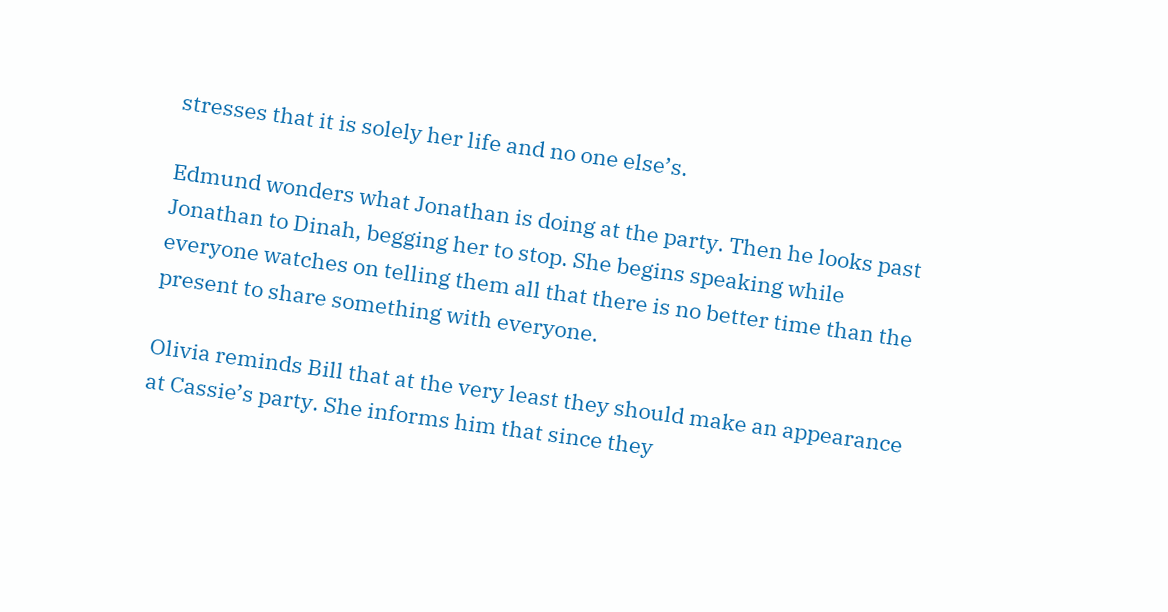stresses that it is solely her life and no one else’s.

Edmund wonders what Jonathan is doing at the party. Then he looks past Jonathan to Dinah, begging her to stop. She begins speaking while everyone watches on telling them all that there is no better time than the present to share something with everyone.

Olivia reminds Bill that at the very least they should make an appearance at Cassie’s party. She informs him that since they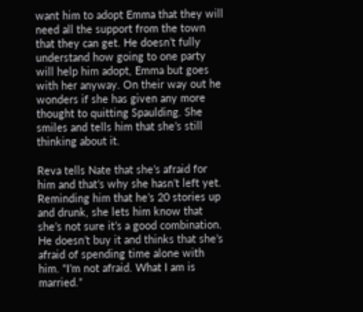want him to adopt Emma that they will need all the support from the town that they can get. He doesn’t fully understand how going to one party will help him adopt, Emma but goes with her anyway. On their way out he wonders if she has given any more thought to quitting Spaulding. She smiles and tells him that she’s still thinking about it.

Reva tells Nate that she’s afraid for him and that’s why she hasn’t left yet. Reminding him that he’s 20 stories up and drunk, she lets him know that she’s not sure it’s a good combination. He doesn’t buy it and thinks that she’s afraid of spending time alone with him. “I’m not afraid. What I am is married.”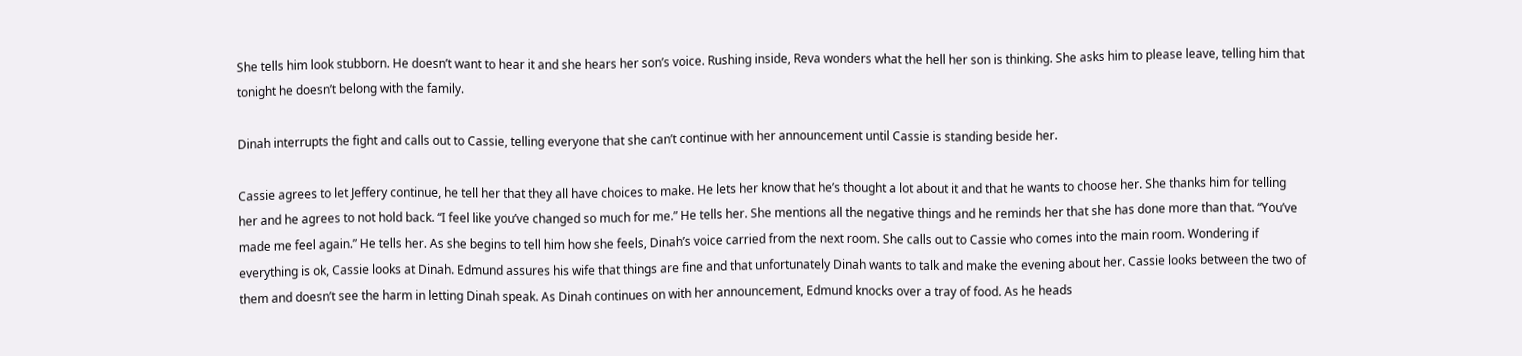She tells him look stubborn. He doesn’t want to hear it and she hears her son’s voice. Rushing inside, Reva wonders what the hell her son is thinking. She asks him to please leave, telling him that tonight he doesn’t belong with the family.

Dinah interrupts the fight and calls out to Cassie, telling everyone that she can’t continue with her announcement until Cassie is standing beside her.

Cassie agrees to let Jeffery continue, he tell her that they all have choices to make. He lets her know that he’s thought a lot about it and that he wants to choose her. She thanks him for telling her and he agrees to not hold back. “I feel like you’ve changed so much for me.” He tells her. She mentions all the negative things and he reminds her that she has done more than that. “You’ve made me feel again.” He tells her. As she begins to tell him how she feels, Dinah’s voice carried from the next room. She calls out to Cassie who comes into the main room. Wondering if everything is ok, Cassie looks at Dinah. Edmund assures his wife that things are fine and that unfortunately Dinah wants to talk and make the evening about her. Cassie looks between the two of them and doesn’t see the harm in letting Dinah speak. As Dinah continues on with her announcement, Edmund knocks over a tray of food. As he heads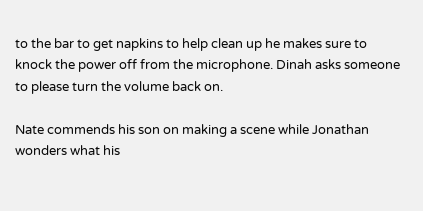to the bar to get napkins to help clean up he makes sure to knock the power off from the microphone. Dinah asks someone to please turn the volume back on.

Nate commends his son on making a scene while Jonathan wonders what his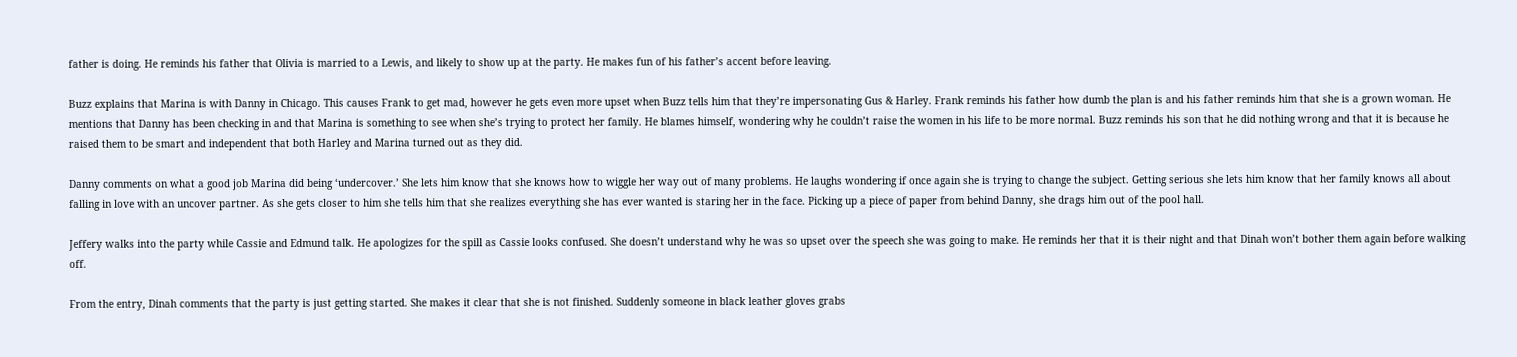father is doing. He reminds his father that Olivia is married to a Lewis, and likely to show up at the party. He makes fun of his father’s accent before leaving.

Buzz explains that Marina is with Danny in Chicago. This causes Frank to get mad, however he gets even more upset when Buzz tells him that they’re impersonating Gus & Harley. Frank reminds his father how dumb the plan is and his father reminds him that she is a grown woman. He mentions that Danny has been checking in and that Marina is something to see when she’s trying to protect her family. He blames himself, wondering why he couldn’t raise the women in his life to be more normal. Buzz reminds his son that he did nothing wrong and that it is because he raised them to be smart and independent that both Harley and Marina turned out as they did.

Danny comments on what a good job Marina did being ‘undercover.’ She lets him know that she knows how to wiggle her way out of many problems. He laughs wondering if once again she is trying to change the subject. Getting serious she lets him know that her family knows all about falling in love with an uncover partner. As she gets closer to him she tells him that she realizes everything she has ever wanted is staring her in the face. Picking up a piece of paper from behind Danny, she drags him out of the pool hall.

Jeffery walks into the party while Cassie and Edmund talk. He apologizes for the spill as Cassie looks confused. She doesn’t understand why he was so upset over the speech she was going to make. He reminds her that it is their night and that Dinah won’t bother them again before walking off.

From the entry, Dinah comments that the party is just getting started. She makes it clear that she is not finished. Suddenly someone in black leather gloves grabs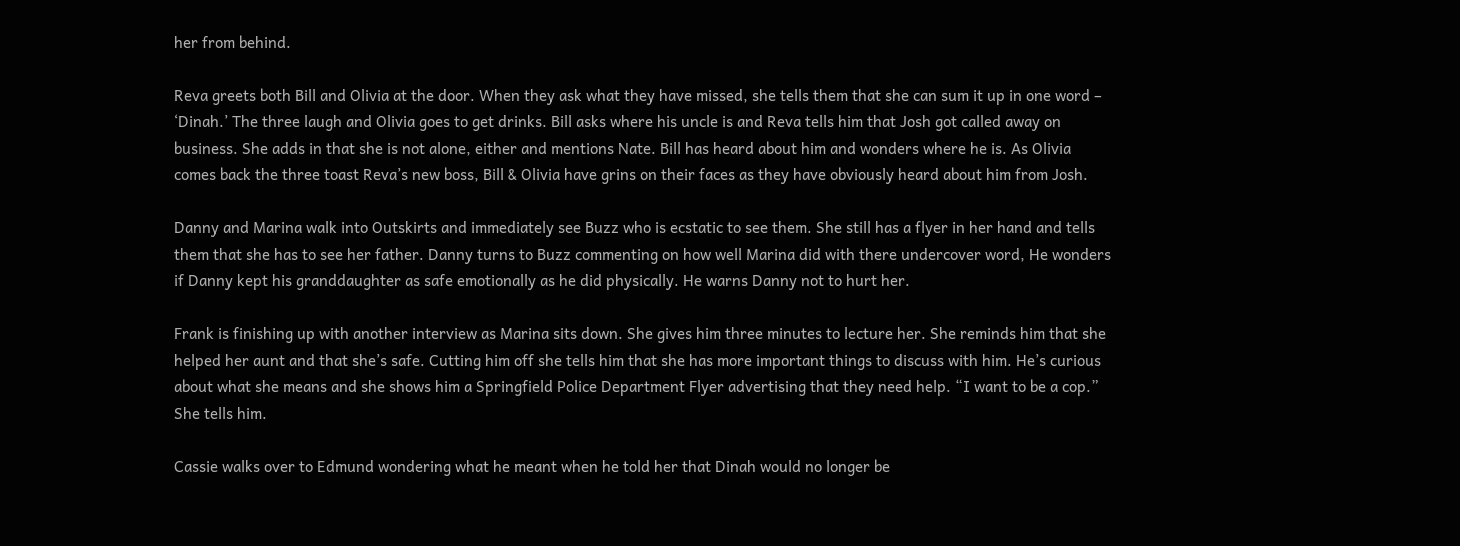her from behind.

Reva greets both Bill and Olivia at the door. When they ask what they have missed, she tells them that she can sum it up in one word – ‘Dinah.’ The three laugh and Olivia goes to get drinks. Bill asks where his uncle is and Reva tells him that Josh got called away on business. She adds in that she is not alone, either and mentions Nate. Bill has heard about him and wonders where he is. As Olivia comes back the three toast Reva’s new boss, Bill & Olivia have grins on their faces as they have obviously heard about him from Josh.

Danny and Marina walk into Outskirts and immediately see Buzz who is ecstatic to see them. She still has a flyer in her hand and tells them that she has to see her father. Danny turns to Buzz commenting on how well Marina did with there undercover word, He wonders if Danny kept his granddaughter as safe emotionally as he did physically. He warns Danny not to hurt her.

Frank is finishing up with another interview as Marina sits down. She gives him three minutes to lecture her. She reminds him that she helped her aunt and that she’s safe. Cutting him off she tells him that she has more important things to discuss with him. He’s curious about what she means and she shows him a Springfield Police Department Flyer advertising that they need help. “I want to be a cop.” She tells him.

Cassie walks over to Edmund wondering what he meant when he told her that Dinah would no longer be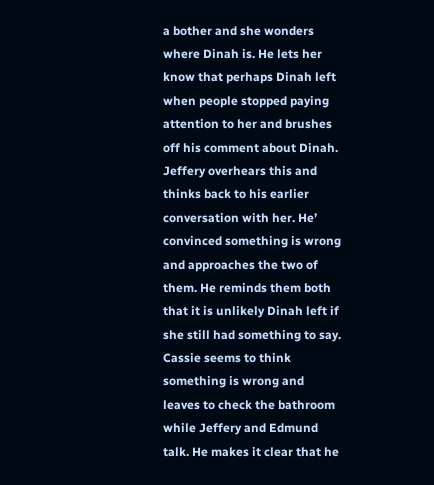a bother and she wonders where Dinah is. He lets her know that perhaps Dinah left when people stopped paying attention to her and brushes off his comment about Dinah. Jeffery overhears this and thinks back to his earlier conversation with her. He’ convinced something is wrong and approaches the two of them. He reminds them both that it is unlikely Dinah left if she still had something to say. Cassie seems to think something is wrong and leaves to check the bathroom while Jeffery and Edmund talk. He makes it clear that he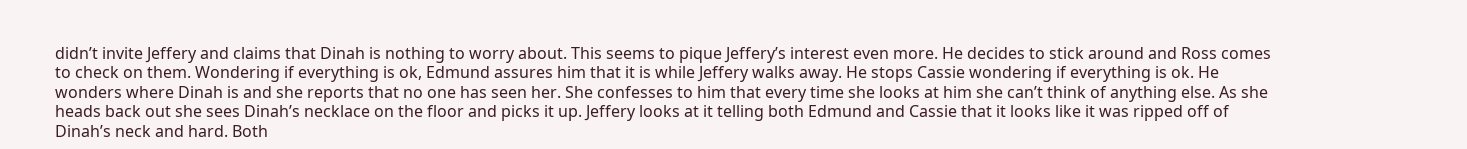didn’t invite Jeffery and claims that Dinah is nothing to worry about. This seems to pique Jeffery’s interest even more. He decides to stick around and Ross comes to check on them. Wondering if everything is ok, Edmund assures him that it is while Jeffery walks away. He stops Cassie wondering if everything is ok. He wonders where Dinah is and she reports that no one has seen her. She confesses to him that every time she looks at him she can’t think of anything else. As she heads back out she sees Dinah’s necklace on the floor and picks it up. Jeffery looks at it telling both Edmund and Cassie that it looks like it was ripped off of Dinah’s neck and hard. Both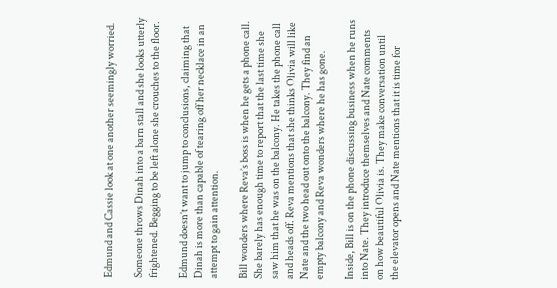Edmund and Cassie look at one another seemingly worried.

Someone throws Dinah into a barn stall and she looks utterly frightened. Begging to be left alone she crouches to the floor.

Edmund doesn’t want to jump to conclusions, claiming that Dinah is more than capable of tearing off her necklace in an attempt to gain attention.

Bill wonders where Reva’s boss is when he gets a phone call. She barely has enough time to report that the last time she saw him that he was on the balcony. He takes the phone call and heads off. Reva mentions that she thinks Olivia will like Nate and the two head out onto the balcony. They find an empty balcony and Reva wonders where he has gone.

Inside, Bill is on the phone discussing business when he runs into Nate. They introduce themselves and Nate comments on how beautiful Olivia is. They make conversation until the elevator opens and Nate mentions that it is time for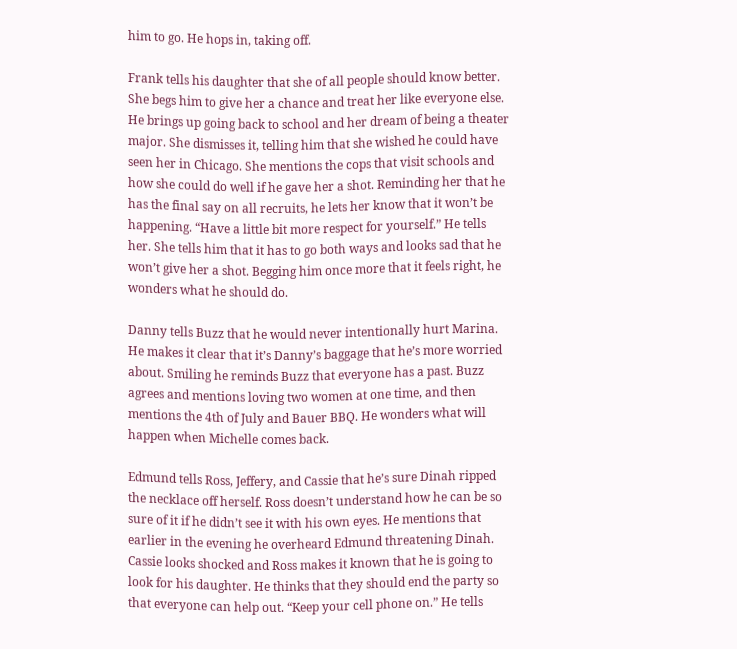him to go. He hops in, taking off.

Frank tells his daughter that she of all people should know better. She begs him to give her a chance and treat her like everyone else. He brings up going back to school and her dream of being a theater major. She dismisses it, telling him that she wished he could have seen her in Chicago. She mentions the cops that visit schools and how she could do well if he gave her a shot. Reminding her that he has the final say on all recruits, he lets her know that it won’t be happening. “Have a little bit more respect for yourself.” He tells her. She tells him that it has to go both ways and looks sad that he won’t give her a shot. Begging him once more that it feels right, he wonders what he should do.

Danny tells Buzz that he would never intentionally hurt Marina. He makes it clear that it’s Danny’s baggage that he’s more worried about. Smiling he reminds Buzz that everyone has a past. Buzz agrees and mentions loving two women at one time, and then mentions the 4th of July and Bauer BBQ. He wonders what will happen when Michelle comes back.

Edmund tells Ross, Jeffery, and Cassie that he’s sure Dinah ripped the necklace off herself. Ross doesn’t understand how he can be so sure of it if he didn’t see it with his own eyes. He mentions that earlier in the evening he overheard Edmund threatening Dinah. Cassie looks shocked and Ross makes it known that he is going to look for his daughter. He thinks that they should end the party so that everyone can help out. “Keep your cell phone on.” He tells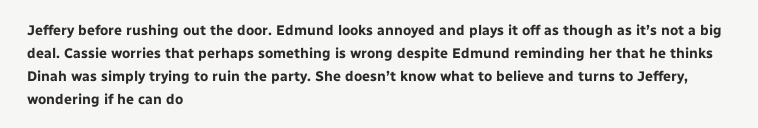Jeffery before rushing out the door. Edmund looks annoyed and plays it off as though as it’s not a big deal. Cassie worries that perhaps something is wrong despite Edmund reminding her that he thinks Dinah was simply trying to ruin the party. She doesn’t know what to believe and turns to Jeffery, wondering if he can do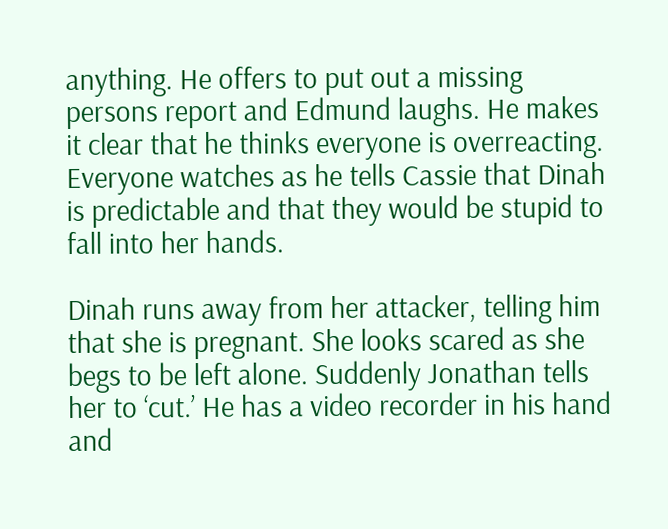anything. He offers to put out a missing persons report and Edmund laughs. He makes it clear that he thinks everyone is overreacting. Everyone watches as he tells Cassie that Dinah is predictable and that they would be stupid to fall into her hands.

Dinah runs away from her attacker, telling him that she is pregnant. She looks scared as she begs to be left alone. Suddenly Jonathan tells her to ‘cut.’ He has a video recorder in his hand and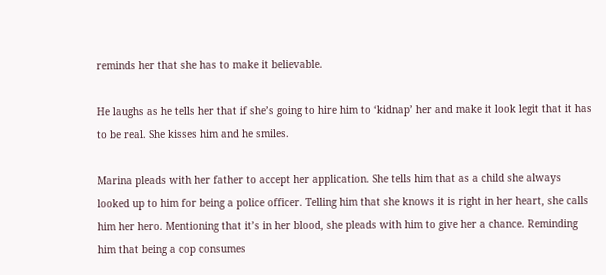reminds her that she has to make it believable.

He laughs as he tells her that if she’s going to hire him to ‘kidnap’ her and make it look legit that it has to be real. She kisses him and he smiles.

Marina pleads with her father to accept her application. She tells him that as a child she always looked up to him for being a police officer. Telling him that she knows it is right in her heart, she calls him her hero. Mentioning that it’s in her blood, she pleads with him to give her a chance. Reminding him that being a cop consumes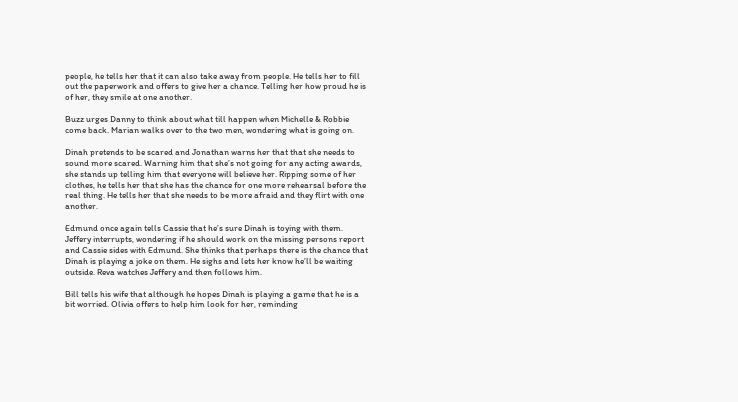people, he tells her that it can also take away from people. He tells her to fill out the paperwork and offers to give her a chance. Telling her how proud he is of her, they smile at one another.

Buzz urges Danny to think about what till happen when Michelle & Robbie come back. Marian walks over to the two men, wondering what is going on.

Dinah pretends to be scared and Jonathan warns her that that she needs to sound more scared. Warning him that she’s not going for any acting awards, she stands up telling him that everyone will believe her. Ripping some of her clothes, he tells her that she has the chance for one more rehearsal before the real thing. He tells her that she needs to be more afraid and they flirt with one another.

Edmund once again tells Cassie that he’s sure Dinah is toying with them. Jeffery interrupts, wondering if he should work on the missing persons report and Cassie sides with Edmund. She thinks that perhaps there is the chance that Dinah is playing a joke on them. He sighs and lets her know he’ll be waiting outside. Reva watches Jeffery and then follows him.

Bill tells his wife that although he hopes Dinah is playing a game that he is a bit worried. Olivia offers to help him look for her, reminding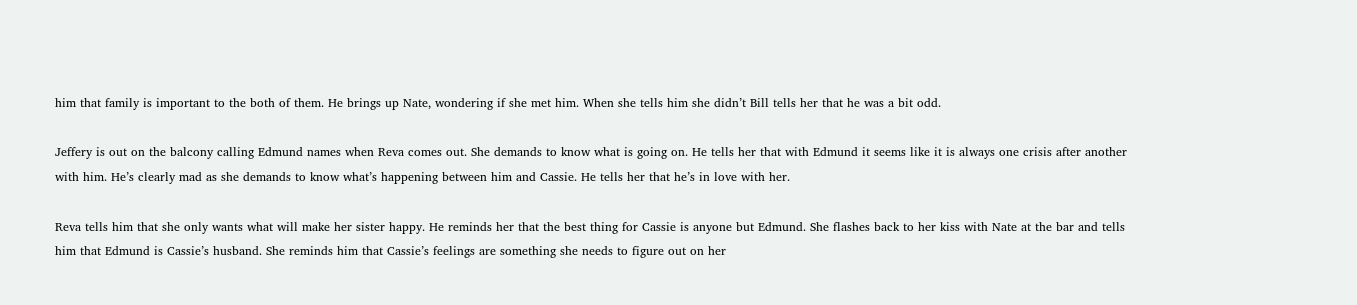him that family is important to the both of them. He brings up Nate, wondering if she met him. When she tells him she didn’t Bill tells her that he was a bit odd.

Jeffery is out on the balcony calling Edmund names when Reva comes out. She demands to know what is going on. He tells her that with Edmund it seems like it is always one crisis after another with him. He’s clearly mad as she demands to know what’s happening between him and Cassie. He tells her that he’s in love with her.

Reva tells him that she only wants what will make her sister happy. He reminds her that the best thing for Cassie is anyone but Edmund. She flashes back to her kiss with Nate at the bar and tells him that Edmund is Cassie’s husband. She reminds him that Cassie’s feelings are something she needs to figure out on her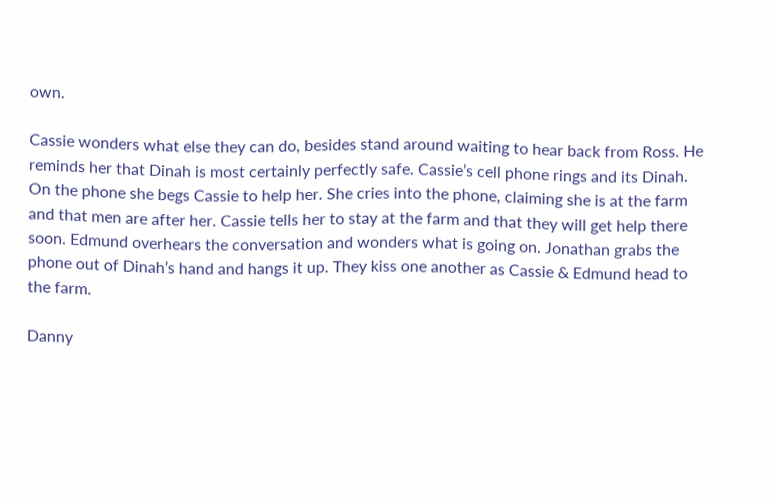own.

Cassie wonders what else they can do, besides stand around waiting to hear back from Ross. He reminds her that Dinah is most certainly perfectly safe. Cassie’s cell phone rings and its Dinah. On the phone she begs Cassie to help her. She cries into the phone, claiming she is at the farm and that men are after her. Cassie tells her to stay at the farm and that they will get help there soon. Edmund overhears the conversation and wonders what is going on. Jonathan grabs the phone out of Dinah’s hand and hangs it up. They kiss one another as Cassie & Edmund head to the farm.

Danny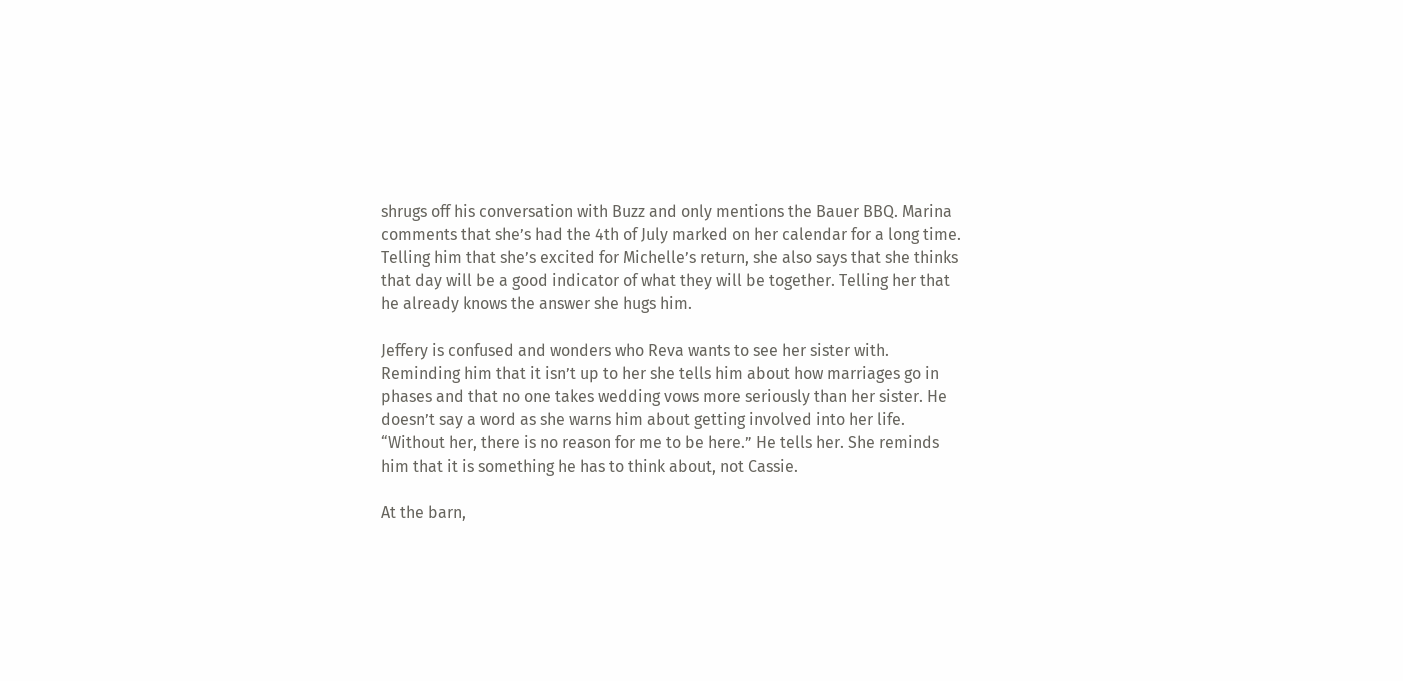shrugs off his conversation with Buzz and only mentions the Bauer BBQ. Marina comments that she’s had the 4th of July marked on her calendar for a long time. Telling him that she’s excited for Michelle’s return, she also says that she thinks that day will be a good indicator of what they will be together. Telling her that he already knows the answer she hugs him.

Jeffery is confused and wonders who Reva wants to see her sister with. Reminding him that it isn’t up to her she tells him about how marriages go in phases and that no one takes wedding vows more seriously than her sister. He doesn’t say a word as she warns him about getting involved into her life. “Without her, there is no reason for me to be here.” He tells her. She reminds him that it is something he has to think about, not Cassie.

At the barn,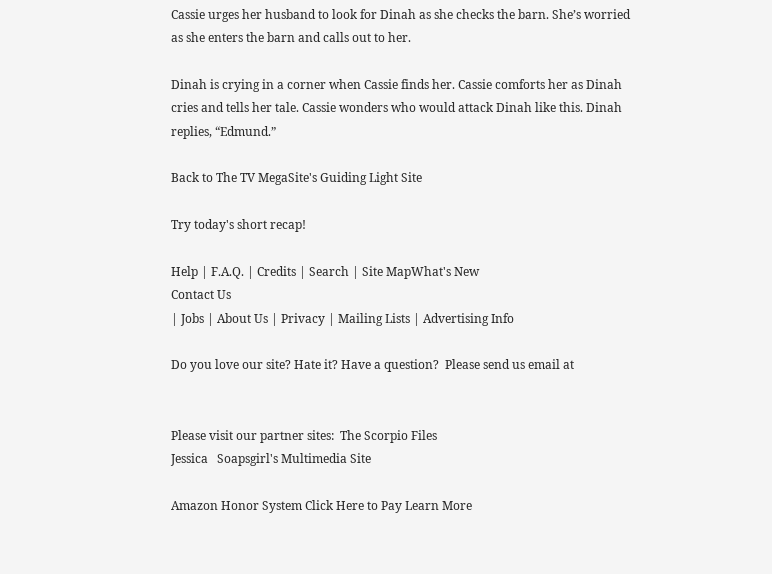Cassie urges her husband to look for Dinah as she checks the barn. She’s worried as she enters the barn and calls out to her.

Dinah is crying in a corner when Cassie finds her. Cassie comforts her as Dinah cries and tells her tale. Cassie wonders who would attack Dinah like this. Dinah replies, “Edmund.”

Back to The TV MegaSite's Guiding Light Site

Try today's short recap!

Help | F.A.Q. | Credits | Search | Site MapWhat's New
Contact Us
| Jobs | About Us | Privacy | Mailing Lists | Advertising Info

Do you love our site? Hate it? Have a question?  Please send us email at


Please visit our partner sites:  The Scorpio Files
Jessica   Soapsgirl's Multimedia Site

Amazon Honor System Click Here to Pay Learn More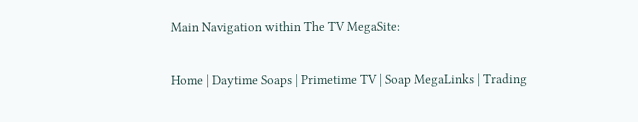Main Navigation within The TV MegaSite:

Home | Daytime Soaps | Primetime TV | Soap MegaLinks | Trading